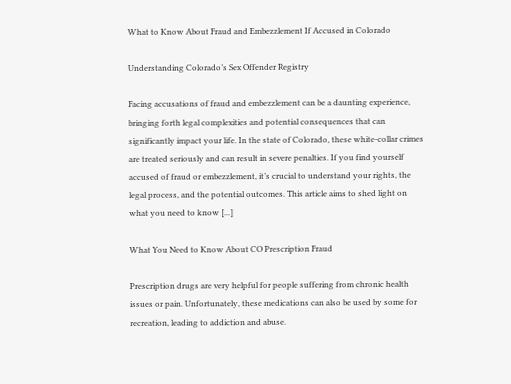What to Know About Fraud and Embezzlement If Accused in Colorado

Understanding Colorado’s Sex Offender Registry

Facing accusations of fraud and embezzlement can be a daunting experience, bringing forth legal complexities and potential consequences that can significantly impact your life. In the state of Colorado, these white-collar crimes are treated seriously and can result in severe penalties. If you find yourself accused of fraud or embezzlement, it’s crucial to understand your rights, the legal process, and the potential outcomes. This article aims to shed light on what you need to know [...]

What You Need to Know About CO Prescription Fraud

Prescription drugs are very helpful for people suffering from chronic health issues or pain. Unfortunately, these medications can also be used by some for recreation, leading to addiction and abuse.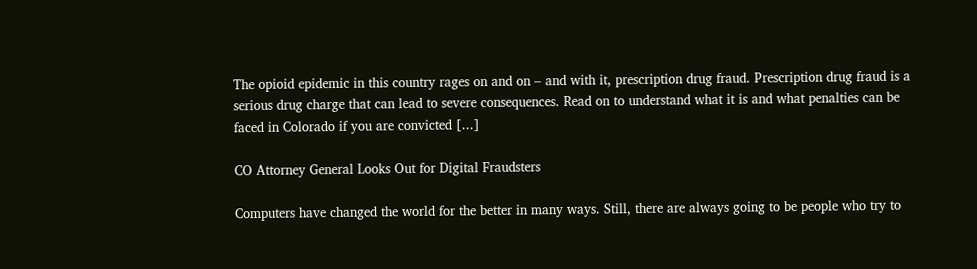The opioid epidemic in this country rages on and on – and with it, prescription drug fraud. Prescription drug fraud is a serious drug charge that can lead to severe consequences. Read on to understand what it is and what penalties can be faced in Colorado if you are convicted [...]

CO Attorney General Looks Out for Digital Fraudsters

Computers have changed the world for the better in many ways. Still, there are always going to be people who try to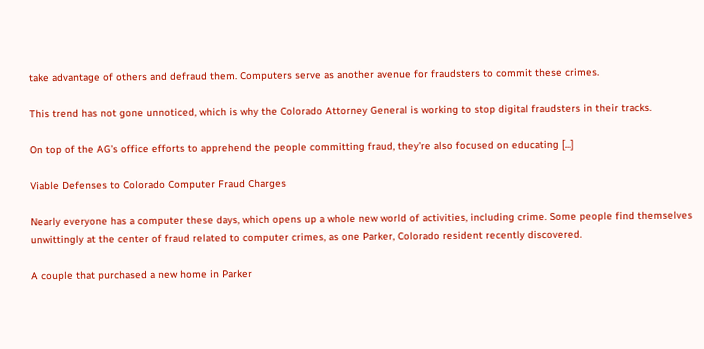take advantage of others and defraud them. Computers serve as another avenue for fraudsters to commit these crimes.

This trend has not gone unnoticed, which is why the Colorado Attorney General is working to stop digital fraudsters in their tracks.

On top of the AG’s office efforts to apprehend the people committing fraud, they’re also focused on educating [...]

Viable Defenses to Colorado Computer Fraud Charges

Nearly everyone has a computer these days, which opens up a whole new world of activities, including crime. Some people find themselves unwittingly at the center of fraud related to computer crimes, as one Parker, Colorado resident recently discovered.

A couple that purchased a new home in Parker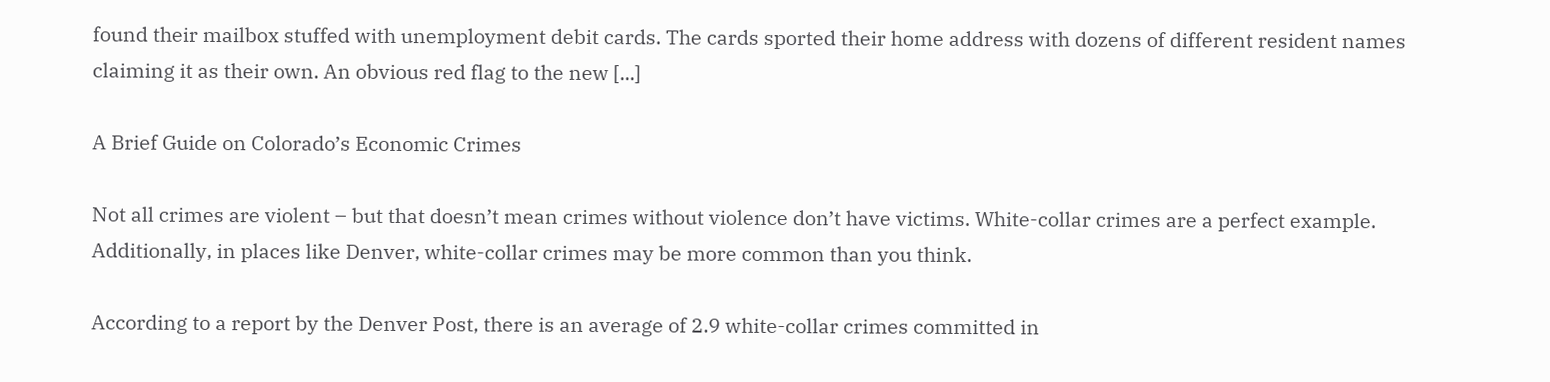found their mailbox stuffed with unemployment debit cards. The cards sported their home address with dozens of different resident names claiming it as their own. An obvious red flag to the new [...]

A Brief Guide on Colorado’s Economic Crimes

Not all crimes are violent – but that doesn’t mean crimes without violence don’t have victims. White-collar crimes are a perfect example. Additionally, in places like Denver, white-collar crimes may be more common than you think.

According to a report by the Denver Post, there is an average of 2.9 white-collar crimes committed in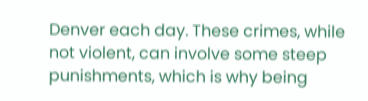Denver each day. These crimes, while not violent, can involve some steep punishments, which is why being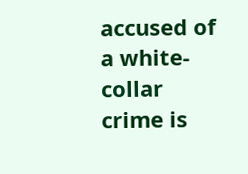accused of a white-collar crime is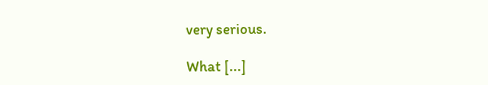very serious.

What [...]